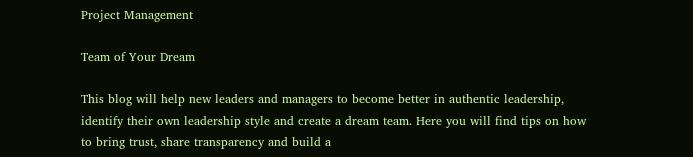Project Management

Team of Your Dream

This blog will help new leaders and managers to become better in authentic leadership, identify their own leadership style and create a dream team. Here you will find tips on how to bring trust, share transparency and build a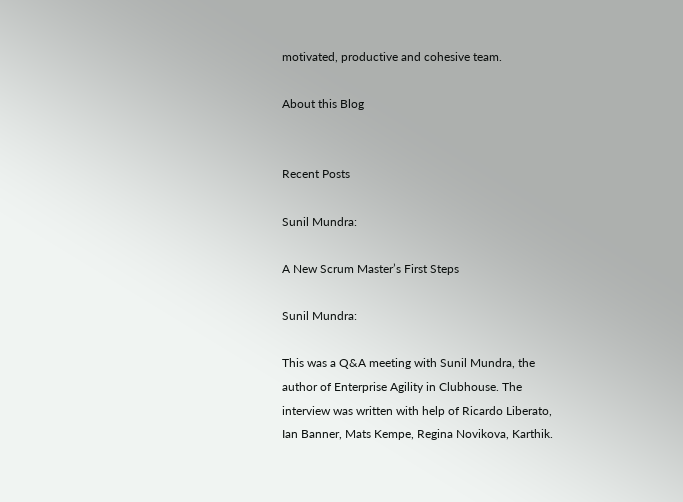motivated, productive and cohesive team.

About this Blog


Recent Posts

Sunil Mundra:

A New Scrum Master’s First Steps

Sunil Mundra:

This was a Q&A meeting with Sunil Mundra, the author of Enterprise Agility in Clubhouse. The interview was written with help of Ricardo Liberato, Ian Banner, Mats Kempe, Regina Novikova, Karthik.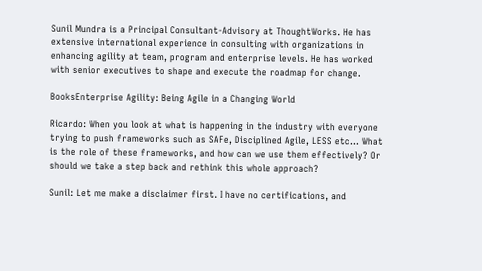Sunil Mundra is a Principal Consultant-Advisory at ThoughtWorks. He has extensive international experience in consulting with organizations in enhancing agility at team, program and enterprise levels. He has worked with senior executives to shape and execute the roadmap for change.

BooksEnterprise Agility: Being Agile in a Changing World

Ricardo: When you look at what is happening in the industry with everyone trying to push frameworks such as SAFe, Disciplined Agile, LESS etc... What is the role of these frameworks, and how can we use them effectively? Or should we take a step back and rethink this whole approach?

Sunil: Let me make a disclaimer first. I have no certifications, and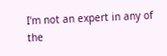I'm not an expert in any of the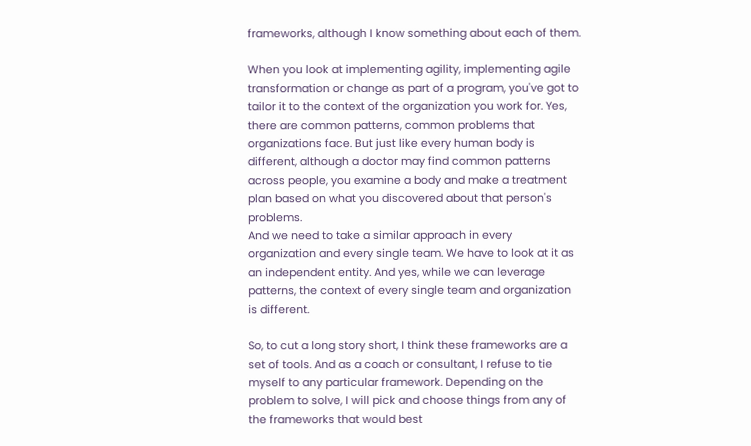frameworks, although I know something about each of them.

When you look at implementing agility, implementing agile transformation or change as part of a program, you've got to tailor it to the context of the organization you work for. Yes, there are common patterns, common problems that organizations face. But just like every human body is different, although a doctor may find common patterns across people, you examine a body and make a treatment plan based on what you discovered about that person's problems.
And we need to take a similar approach in every organization and every single team. We have to look at it as an independent entity. And yes, while we can leverage patterns, the context of every single team and organization is different.

So, to cut a long story short, I think these frameworks are a set of tools. And as a coach or consultant, I refuse to tie myself to any particular framework. Depending on the problem to solve, I will pick and choose things from any of the frameworks that would best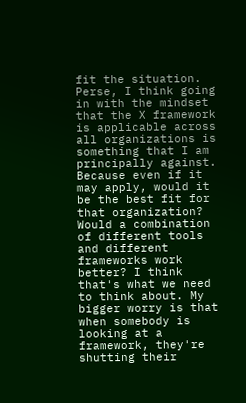fit the situation. Perse, I think going in with the mindset that the X framework is applicable across all organizations is something that I am principally against. Because even if it may apply, would it be the best fit for that organization? Would a combination of different tools and different frameworks work better? I think that's what we need to think about. My bigger worry is that when somebody is looking at a framework, they're shutting their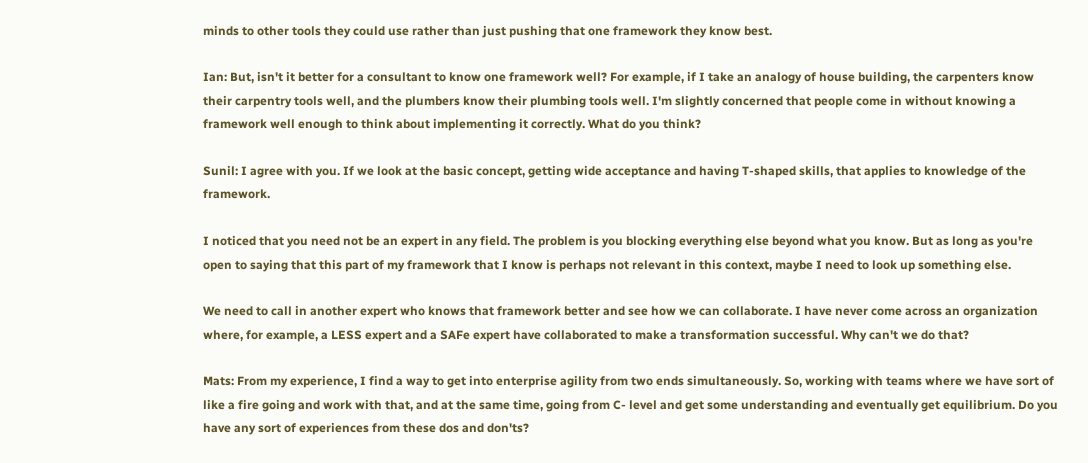minds to other tools they could use rather than just pushing that one framework they know best.

Ian: But, isn't it better for a consultant to know one framework well? For example, if I take an analogy of house building, the carpenters know their carpentry tools well, and the plumbers know their plumbing tools well. I'm slightly concerned that people come in without knowing a framework well enough to think about implementing it correctly. What do you think?

Sunil: I agree with you. If we look at the basic concept, getting wide acceptance and having T-shaped skills, that applies to knowledge of the framework.

I noticed that you need not be an expert in any field. The problem is you blocking everything else beyond what you know. But as long as you're open to saying that this part of my framework that I know is perhaps not relevant in this context, maybe I need to look up something else.

We need to call in another expert who knows that framework better and see how we can collaborate. I have never come across an organization where, for example, a LESS expert and a SAFe expert have collaborated to make a transformation successful. Why can't we do that?

Mats: From my experience, I find a way to get into enterprise agility from two ends simultaneously. So, working with teams where we have sort of like a fire going and work with that, and at the same time, going from C- level and get some understanding and eventually get equilibrium. Do you have any sort of experiences from these dos and don'ts?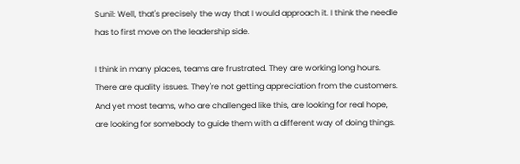Sunil: Well, that's precisely the way that I would approach it. I think the needle has to first move on the leadership side.

I think in many places, teams are frustrated. They are working long hours. There are quality issues. They're not getting appreciation from the customers. And yet most teams, who are challenged like this, are looking for real hope, are looking for somebody to guide them with a different way of doing things.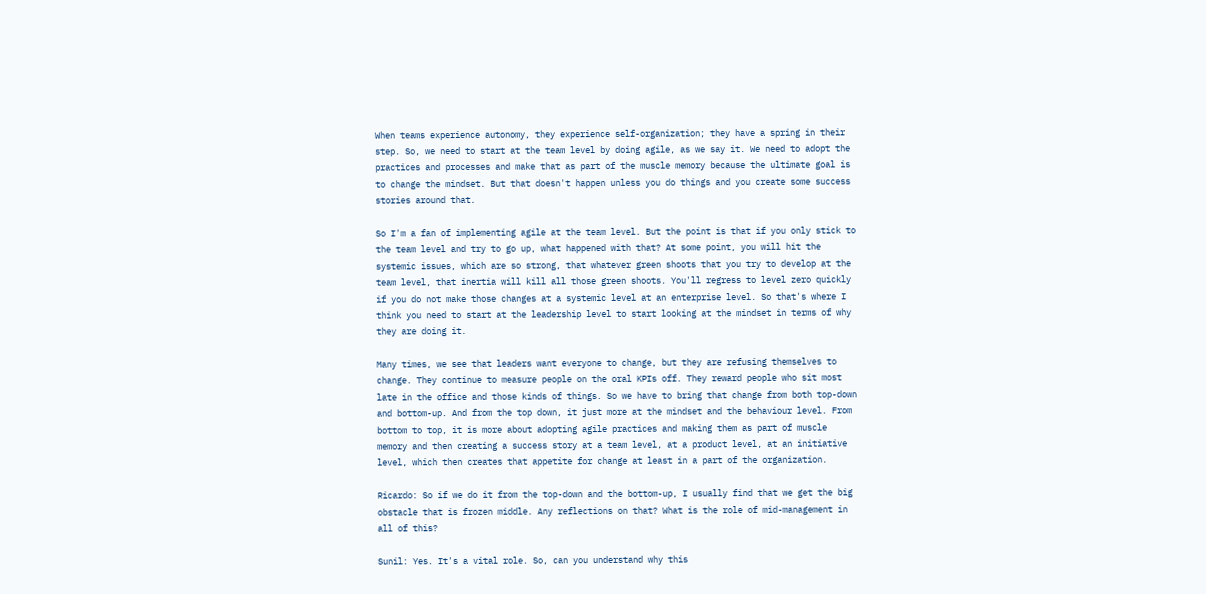When teams experience autonomy, they experience self-organization; they have a spring in their step. So, we need to start at the team level by doing agile, as we say it. We need to adopt the practices and processes and make that as part of the muscle memory because the ultimate goal is to change the mindset. But that doesn't happen unless you do things and you create some success stories around that.

So I'm a fan of implementing agile at the team level. But the point is that if you only stick to the team level and try to go up, what happened with that? At some point, you will hit the systemic issues, which are so strong, that whatever green shoots that you try to develop at the team level, that inertia will kill all those green shoots. You'll regress to level zero quickly if you do not make those changes at a systemic level at an enterprise level. So that's where I think you need to start at the leadership level to start looking at the mindset in terms of why they are doing it.

Many times, we see that leaders want everyone to change, but they are refusing themselves to change. They continue to measure people on the oral KPIs off. They reward people who sit most late in the office and those kinds of things. So we have to bring that change from both top-down and bottom-up. And from the top down, it just more at the mindset and the behaviour level. From bottom to top, it is more about adopting agile practices and making them as part of muscle memory and then creating a success story at a team level, at a product level, at an initiative level, which then creates that appetite for change at least in a part of the organization.

Ricardo: So if we do it from the top-down and the bottom-up, I usually find that we get the big obstacle that is frozen middle. Any reflections on that? What is the role of mid-management in all of this?

Sunil: Yes. It's a vital role. So, can you understand why this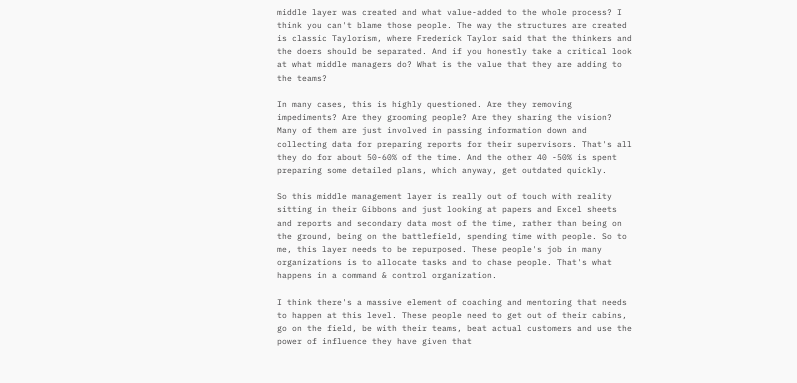middle layer was created and what value-added to the whole process? I think you can't blame those people. The way the structures are created is classic Taylorism, where Frederick Taylor said that the thinkers and the doers should be separated. And if you honestly take a critical look at what middle managers do? What is the value that they are adding to the teams?

In many cases, this is highly questioned. Are they removing impediments? Are they grooming people? Are they sharing the vision? Many of them are just involved in passing information down and collecting data for preparing reports for their supervisors. That's all they do for about 50-60% of the time. And the other 40 -50% is spent preparing some detailed plans, which anyway, get outdated quickly.

So this middle management layer is really out of touch with reality sitting in their Gibbons and just looking at papers and Excel sheets and reports and secondary data most of the time, rather than being on the ground, being on the battlefield, spending time with people. So to me, this layer needs to be repurposed. These people's job in many organizations is to allocate tasks and to chase people. That's what happens in a command & control organization.

I think there's a massive element of coaching and mentoring that needs to happen at this level. These people need to get out of their cabins, go on the field, be with their teams, beat actual customers and use the power of influence they have given that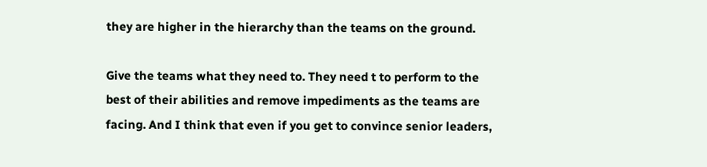they are higher in the hierarchy than the teams on the ground.

Give the teams what they need to. They need t to perform to the best of their abilities and remove impediments as the teams are facing. And I think that even if you get to convince senior leaders,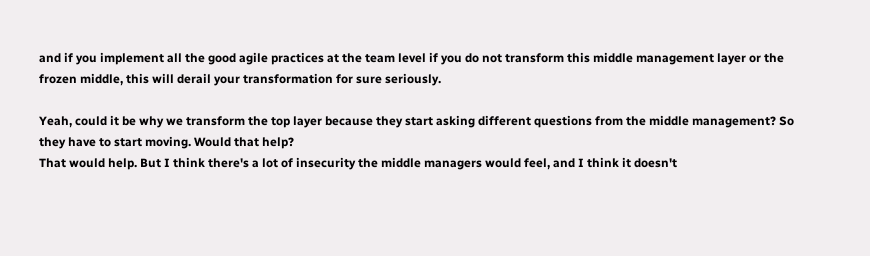and if you implement all the good agile practices at the team level if you do not transform this middle management layer or the frozen middle, this will derail your transformation for sure seriously.

Yeah, could it be why we transform the top layer because they start asking different questions from the middle management? So they have to start moving. Would that help?
That would help. But I think there's a lot of insecurity the middle managers would feel, and I think it doesn't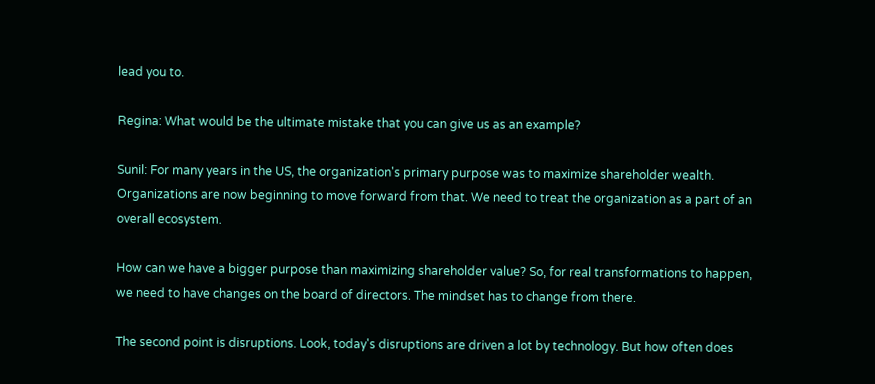lead you to.

Regina: What would be the ultimate mistake that you can give us as an example?

Sunil: For many years in the US, the organization's primary purpose was to maximize shareholder wealth. Organizations are now beginning to move forward from that. We need to treat the organization as a part of an overall ecosystem.

How can we have a bigger purpose than maximizing shareholder value? So, for real transformations to happen, we need to have changes on the board of directors. The mindset has to change from there.

The second point is disruptions. Look, today's disruptions are driven a lot by technology. But how often does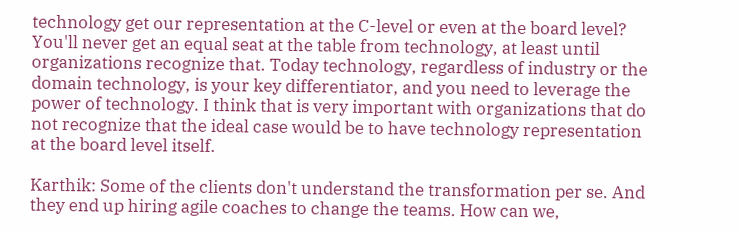technology get our representation at the C-level or even at the board level?
You'll never get an equal seat at the table from technology, at least until organizations recognize that. Today technology, regardless of industry or the domain technology, is your key differentiator, and you need to leverage the power of technology. I think that is very important with organizations that do not recognize that the ideal case would be to have technology representation at the board level itself.

Karthik: Some of the clients don't understand the transformation per se. And they end up hiring agile coaches to change the teams. How can we,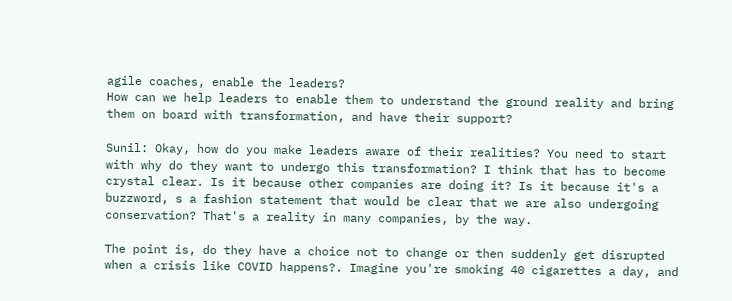agile coaches, enable the leaders?
How can we help leaders to enable them to understand the ground reality and bring them on board with transformation, and have their support?

Sunil: Okay, how do you make leaders aware of their realities? You need to start with why do they want to undergo this transformation? I think that has to become crystal clear. Is it because other companies are doing it? Is it because it's a buzzword, s a fashion statement that would be clear that we are also undergoing conservation? That's a reality in many companies, by the way.

The point is, do they have a choice not to change or then suddenly get disrupted when a crisis like COVID happens?. Imagine you're smoking 40 cigarettes a day, and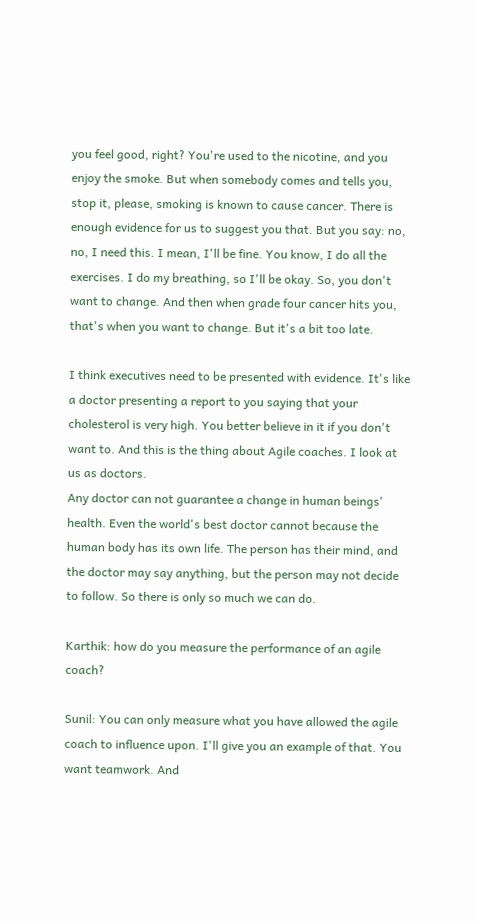you feel good, right? You're used to the nicotine, and you enjoy the smoke. But when somebody comes and tells you, stop it, please, smoking is known to cause cancer. There is enough evidence for us to suggest you that. But you say: no, no, I need this. I mean, I'll be fine. You know, I do all the exercises. I do my breathing, so I'll be okay. So, you don't want to change. And then when grade four cancer hits you, that's when you want to change. But it's a bit too late.

I think executives need to be presented with evidence. It's like a doctor presenting a report to you saying that your cholesterol is very high. You better believe in it if you don't want to. And this is the thing about Agile coaches. I look at us as doctors.
Any doctor can not guarantee a change in human beings' health. Even the world's best doctor cannot because the human body has its own life. The person has their mind, and the doctor may say anything, but the person may not decide to follow. So there is only so much we can do.

Karthik: how do you measure the performance of an agile coach?

Sunil: You can only measure what you have allowed the agile coach to influence upon. I'll give you an example of that. You want teamwork. And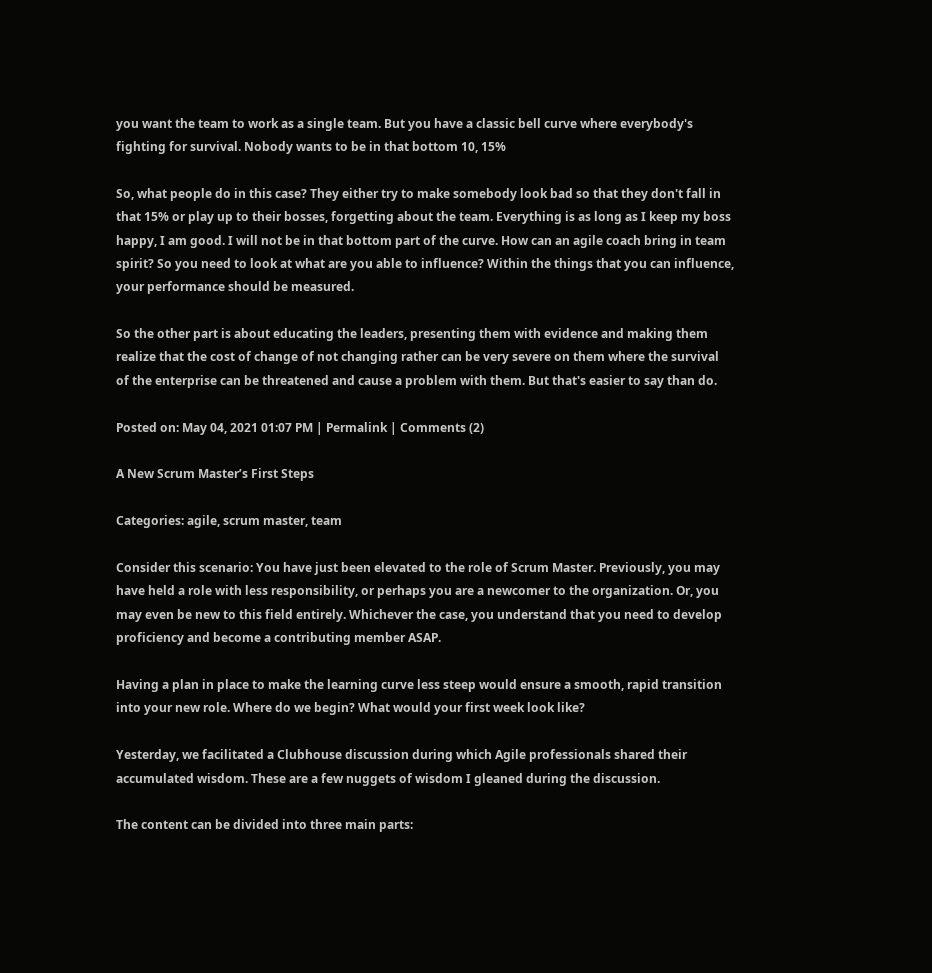you want the team to work as a single team. But you have a classic bell curve where everybody's fighting for survival. Nobody wants to be in that bottom 10, 15%

So, what people do in this case? They either try to make somebody look bad so that they don't fall in that 15% or play up to their bosses, forgetting about the team. Everything is as long as I keep my boss happy, I am good. I will not be in that bottom part of the curve. How can an agile coach bring in team spirit? So you need to look at what are you able to influence? Within the things that you can influence, your performance should be measured.

So the other part is about educating the leaders, presenting them with evidence and making them realize that the cost of change of not changing rather can be very severe on them where the survival of the enterprise can be threatened and cause a problem with them. But that's easier to say than do.

Posted on: May 04, 2021 01:07 PM | Permalink | Comments (2)

A New Scrum Master’s First Steps

Categories: agile, scrum master, team

Consider this scenario: You have just been elevated to the role of Scrum Master. Previously, you may have held a role with less responsibility, or perhaps you are a newcomer to the organization. Or, you may even be new to this field entirely. Whichever the case, you understand that you need to develop proficiency and become a contributing member ASAP.

Having a plan in place to make the learning curve less steep would ensure a smooth, rapid transition into your new role. Where do we begin? What would your first week look like?

Yesterday, we facilitated a Clubhouse discussion during which Agile professionals shared their accumulated wisdom. These are a few nuggets of wisdom I gleaned during the discussion.

The content can be divided into three main parts: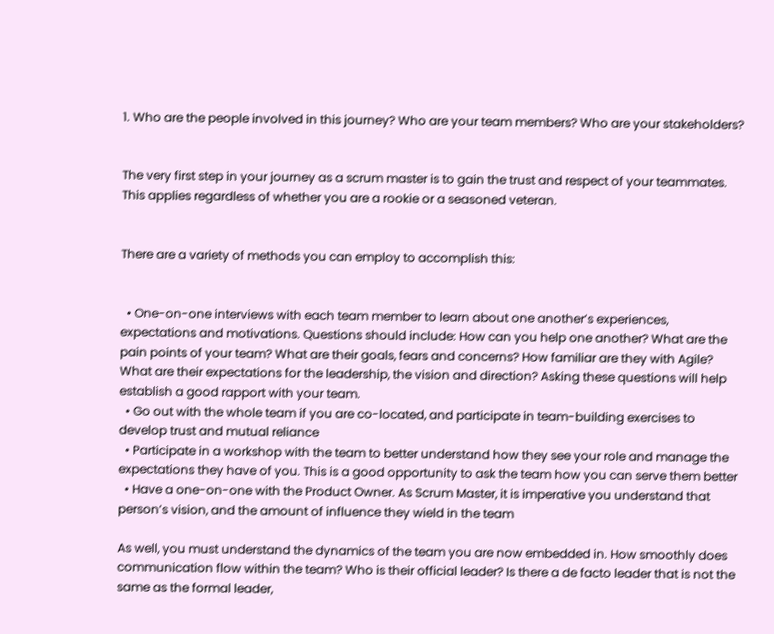1. Who are the people involved in this journey? Who are your team members? Who are your stakeholders?


The very first step in your journey as a scrum master is to gain the trust and respect of your teammates. This applies regardless of whether you are a rookie or a seasoned veteran.


There are a variety of methods you can employ to accomplish this:


  • One-on-one interviews with each team member to learn about one another’s experiences, expectations and motivations. Questions should include: How can you help one another? What are the pain points of your team? What are their goals, fears and concerns? How familiar are they with Agile? What are their expectations for the leadership, the vision and direction? Asking these questions will help establish a good rapport with your team.
  • Go out with the whole team if you are co-located, and participate in team-building exercises to develop trust and mutual reliance
  • Participate in a workshop with the team to better understand how they see your role and manage the expectations they have of you. This is a good opportunity to ask the team how you can serve them better
  • Have a one-on-one with the Product Owner. As Scrum Master, it is imperative you understand that person’s vision, and the amount of influence they wield in the team

As well, you must understand the dynamics of the team you are now embedded in. How smoothly does communication flow within the team? Who is their official leader? Is there a de facto leader that is not the same as the formal leader,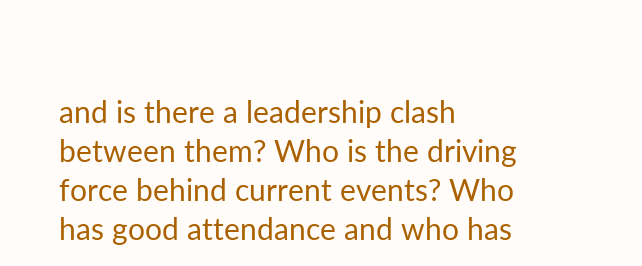and is there a leadership clash between them? Who is the driving force behind current events? Who has good attendance and who has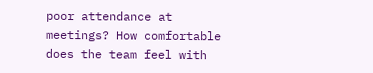poor attendance at meetings? How comfortable does the team feel with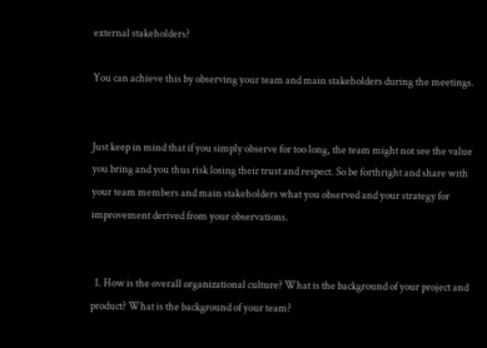external stakeholders?

You can achieve this by observing your team and main stakeholders during the meetings.


Just keep in mind that if you simply observe for too long, the team might not see the value you bring and you thus risk losing their trust and respect. So be forthright and share with your team members and main stakeholders what you observed and your strategy for improvement derived from your observations.


  1. How is the overall organizational culture? What is the background of your project and product? What is the background of your team?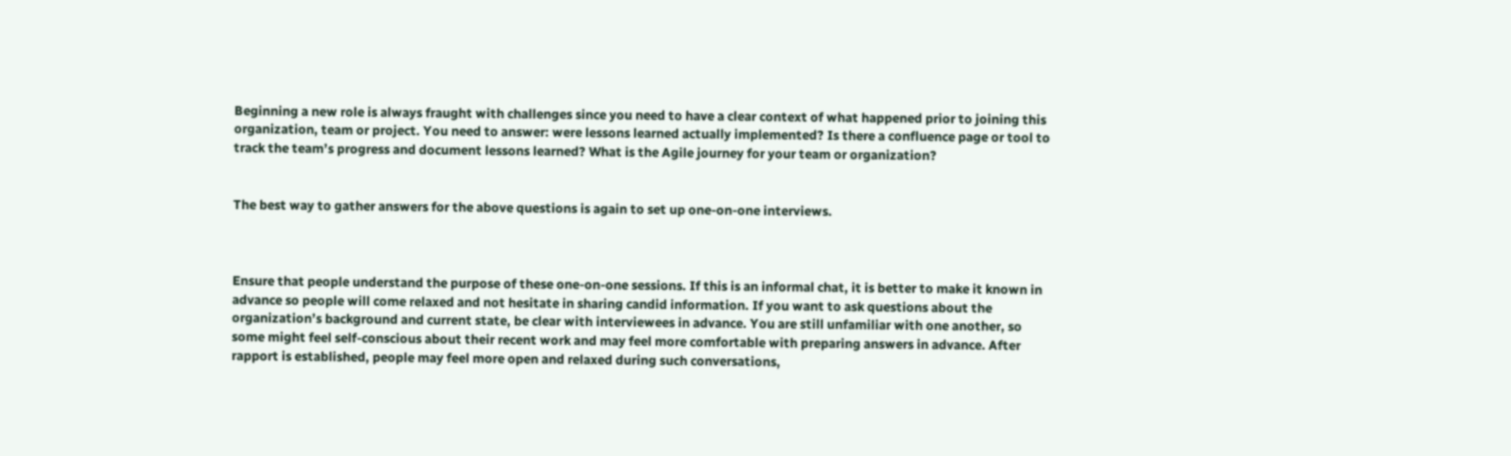Beginning a new role is always fraught with challenges since you need to have a clear context of what happened prior to joining this organization, team or project. You need to answer: were lessons learned actually implemented? Is there a confluence page or tool to track the team’s progress and document lessons learned? What is the Agile journey for your team or organization?


The best way to gather answers for the above questions is again to set up one-on-one interviews.



Ensure that people understand the purpose of these one-on-one sessions. If this is an informal chat, it is better to make it known in advance so people will come relaxed and not hesitate in sharing candid information. If you want to ask questions about the organization’s background and current state, be clear with interviewees in advance. You are still unfamiliar with one another, so some might feel self-conscious about their recent work and may feel more comfortable with preparing answers in advance. After rapport is established, people may feel more open and relaxed during such conversations,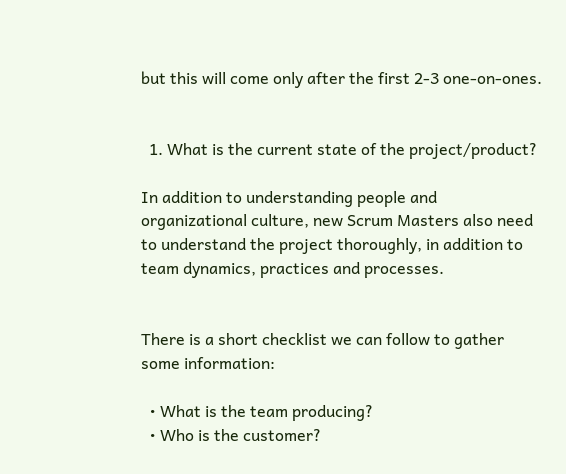but this will come only after the first 2-3 one-on-ones.


  1. What is the current state of the project/product?

In addition to understanding people and organizational culture, new Scrum Masters also need to understand the project thoroughly, in addition to team dynamics, practices and processes.


There is a short checklist we can follow to gather some information:

  • What is the team producing?
  • Who is the customer?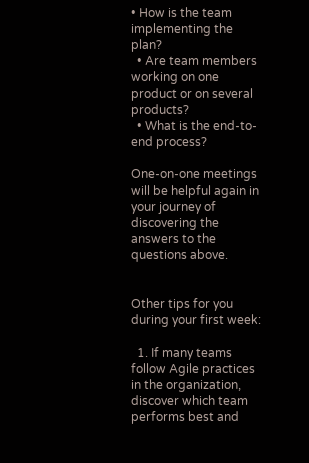• How is the team implementing the plan?
  • Are team members working on one product or on several products?
  • What is the end-to-end process?

One-on-one meetings will be helpful again in your journey of discovering the answers to the questions above.


Other tips for you during your first week:

  1. If many teams follow Agile practices in the organization, discover which team performs best and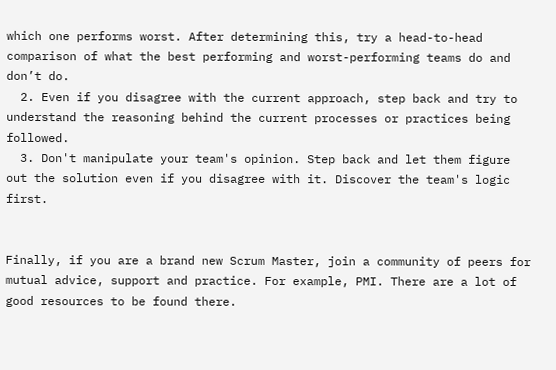which one performs worst. After determining this, try a head-to-head comparison of what the best performing and worst-performing teams do and don’t do.
  2. Even if you disagree with the current approach, step back and try to understand the reasoning behind the current processes or practices being followed.
  3. Don't manipulate your team's opinion. Step back and let them figure out the solution even if you disagree with it. Discover the team's logic first.


Finally, if you are a brand new Scrum Master, join a community of peers for mutual advice, support and practice. For example, PMI. There are a lot of good resources to be found there.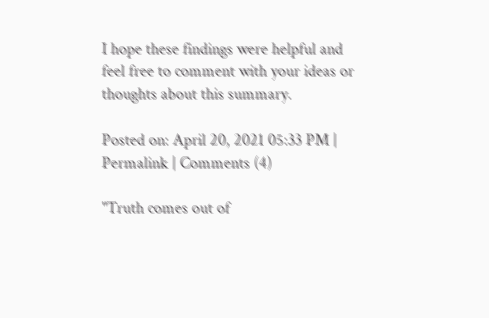I hope these findings were helpful and feel free to comment with your ideas or thoughts about this summary.

Posted on: April 20, 2021 05:33 PM | Permalink | Comments (4)

"Truth comes out of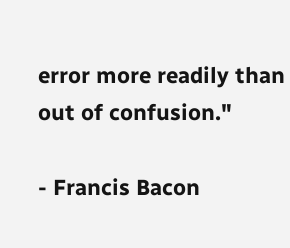error more readily than out of confusion."

- Francis Bacon